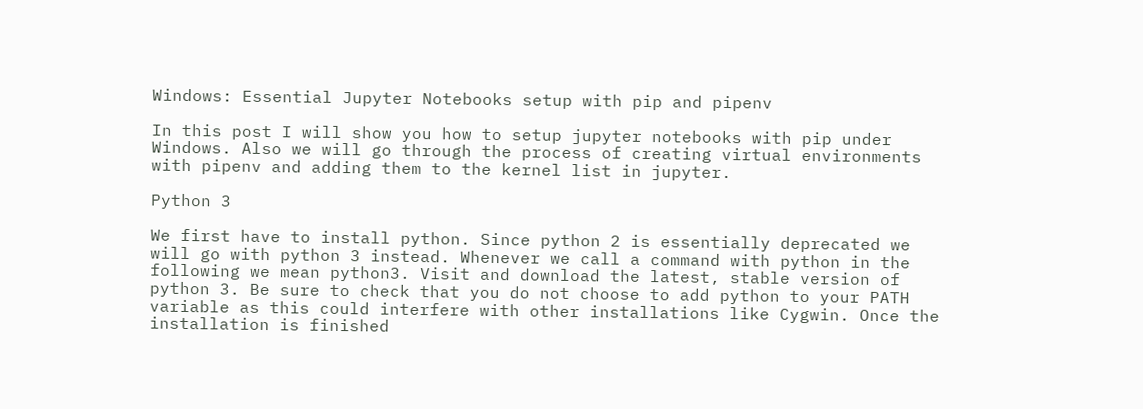Windows: Essential Jupyter Notebooks setup with pip and pipenv

In this post I will show you how to setup jupyter notebooks with pip under Windows. Also we will go through the process of creating virtual environments with pipenv and adding them to the kernel list in jupyter.

Python 3

We first have to install python. Since python 2 is essentially deprecated we will go with python 3 instead. Whenever we call a command with python in the following we mean python3. Visit and download the latest, stable version of python 3. Be sure to check that you do not choose to add python to your PATH variable as this could interfere with other installations like Cygwin. Once the installation is finished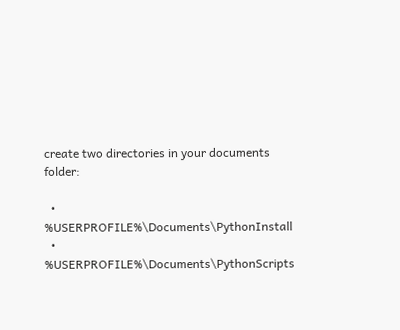create two directories in your documents folder:

  • %USERPROFILE%\Documents\PythonInstall
  • %USERPROFILE%\Documents\PythonScripts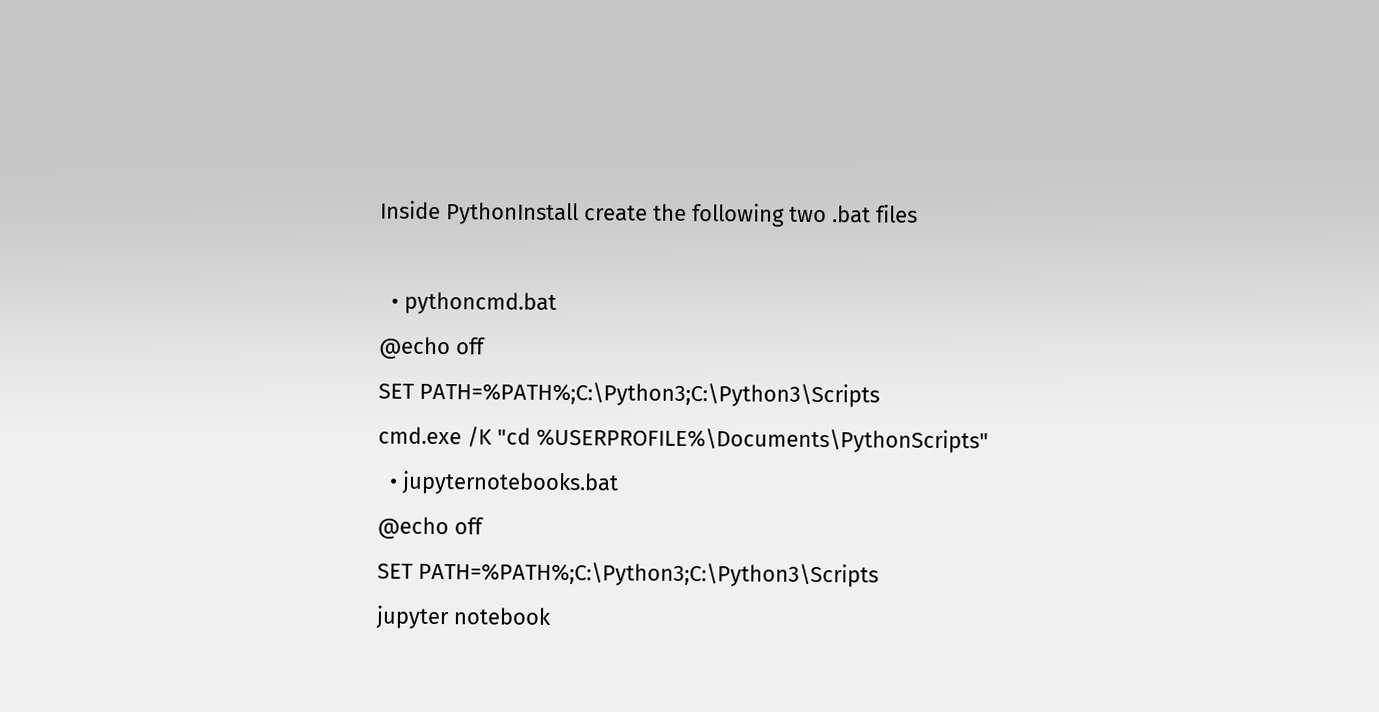Inside PythonInstall create the following two .bat files

  • pythoncmd.bat
@echo off
SET PATH=%PATH%;C:\Python3;C:\Python3\Scripts
cmd.exe /K "cd %USERPROFILE%\Documents\PythonScripts"
  • jupyternotebooks.bat
@echo off
SET PATH=%PATH%;C:\Python3;C:\Python3\Scripts
jupyter notebook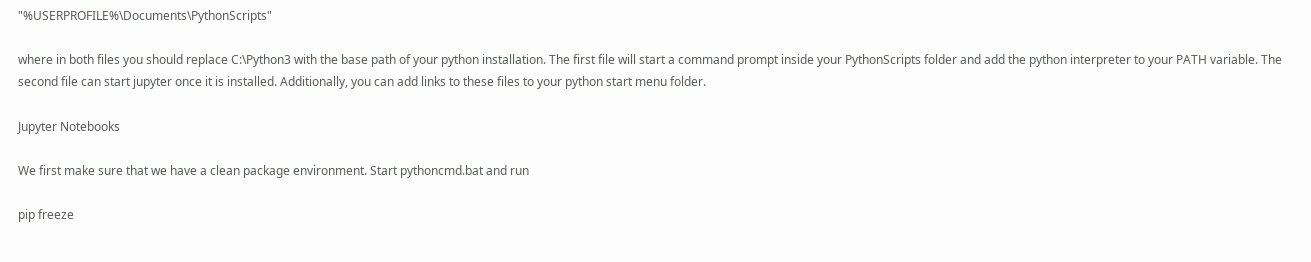"%USERPROFILE%\Documents\PythonScripts"

where in both files you should replace C:\Python3 with the base path of your python installation. The first file will start a command prompt inside your PythonScripts folder and add the python interpreter to your PATH variable. The second file can start jupyter once it is installed. Additionally, you can add links to these files to your python start menu folder.

Jupyter Notebooks

We first make sure that we have a clean package environment. Start pythoncmd.bat and run

pip freeze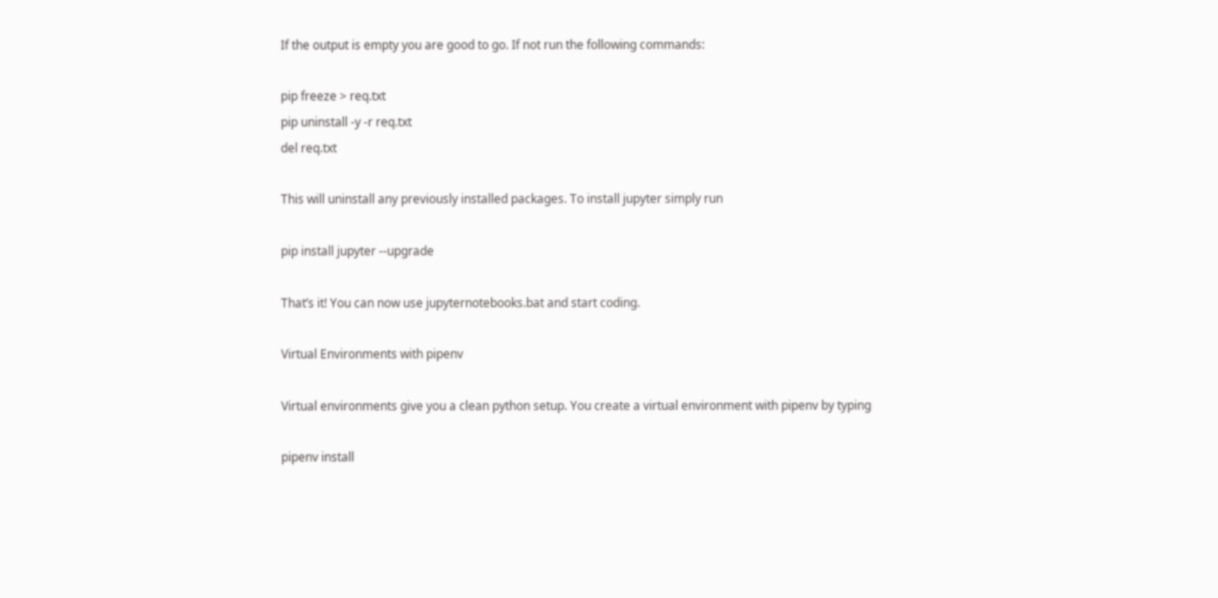If the output is empty you are good to go. If not run the following commands:

pip freeze > req.txt
pip uninstall -y -r req.txt
del req.txt

This will uninstall any previously installed packages. To install jupyter simply run

pip install jupyter --upgrade

That’s it! You can now use jupyternotebooks.bat and start coding.

Virtual Environments with pipenv

Virtual environments give you a clean python setup. You create a virtual environment with pipenv by typing

pipenv install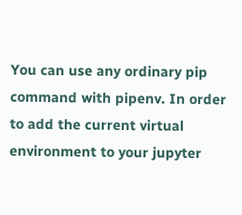You can use any ordinary pip command with pipenv. In order to add the current virtual environment to your jupyter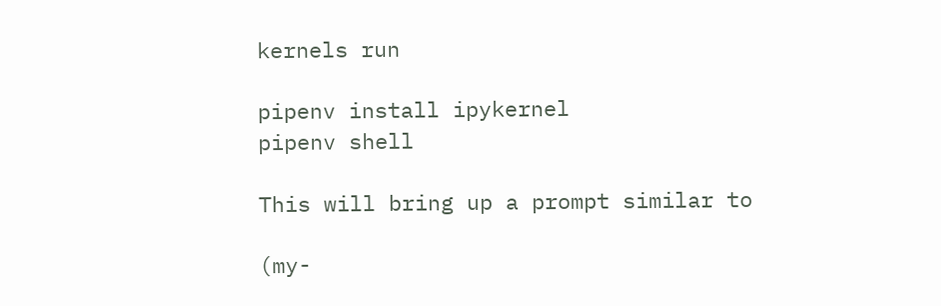kernels run

pipenv install ipykernel
pipenv shell

This will bring up a prompt similar to

(my-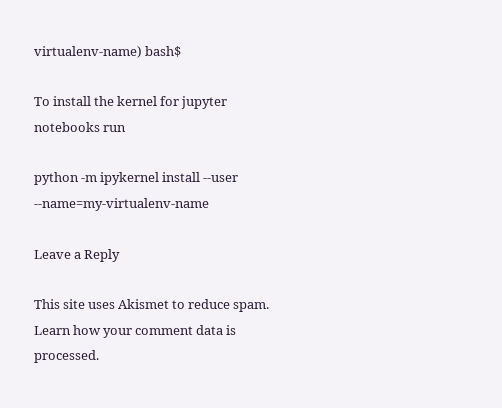virtualenv-name) bash$

To install the kernel for jupyter notebooks run

python -m ipykernel install --user --name=my-virtualenv-name

Leave a Reply

This site uses Akismet to reduce spam. Learn how your comment data is processed.